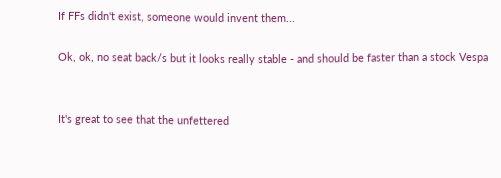If FFs didn't exist, someone would invent them...

Ok, ok, no seat back/s but it looks really stable - and should be faster than a stock Vespa


It's great to see that the unfettered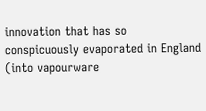innovation that has so conspicuously evaporated in England (into vapourware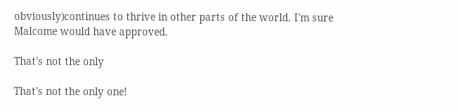obviously)continues to thrive in other parts of the world. I'm sure Malcome would have approved.

That's not the only

That's not the only one!